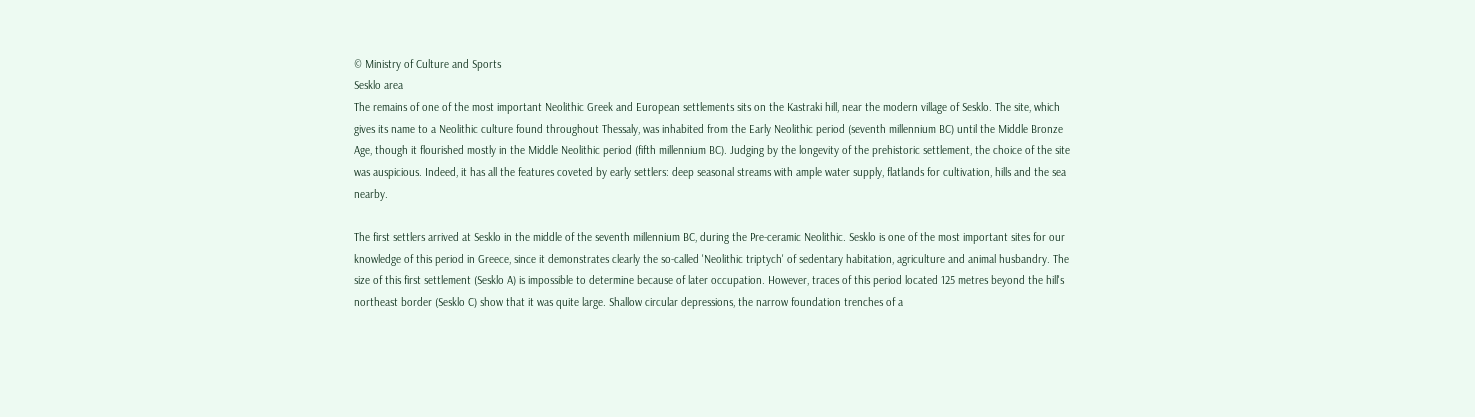© Ministry of Culture and Sports
Sesklo area
The remains of one of the most important Neolithic Greek and European settlements sits on the Kastraki hill, near the modern village of Sesklo. The site, which gives its name to a Neolithic culture found throughout Thessaly, was inhabited from the Early Neolithic period (seventh millennium BC) until the Middle Bronze Age, though it flourished mostly in the Middle Neolithic period (fifth millennium BC). Judging by the longevity of the prehistoric settlement, the choice of the site was auspicious. Indeed, it has all the features coveted by early settlers: deep seasonal streams with ample water supply, flatlands for cultivation, hills and the sea nearby.

The first settlers arrived at Sesklo in the middle of the seventh millennium BC, during the Pre-ceramic Neolithic. Sesklo is one of the most important sites for our knowledge of this period in Greece, since it demonstrates clearly the so-called 'Neolithic triptych' of sedentary habitation, agriculture and animal husbandry. The size of this first settlement (Sesklo A) is impossible to determine because of later occupation. However, traces of this period located 125 metres beyond the hill's northeast border (Sesklo C) show that it was quite large. Shallow circular depressions, the narrow foundation trenches of a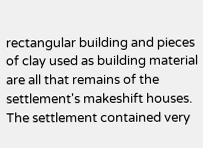rectangular building and pieces of clay used as building material are all that remains of the settlement's makeshift houses. The settlement contained very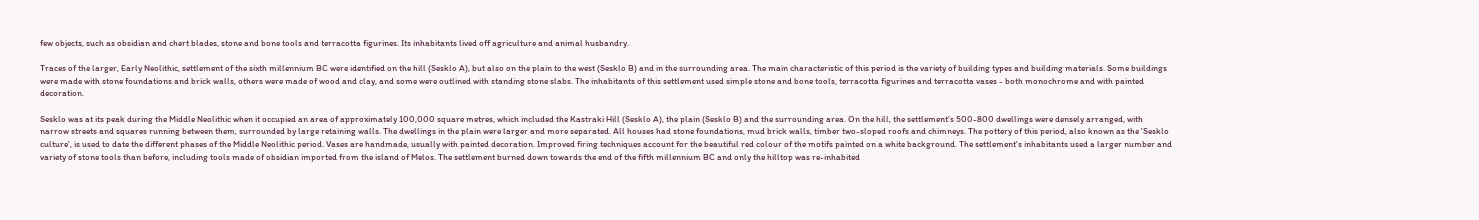few objects, such as obsidian and chert blades, stone and bone tools and terracotta figurines. Its inhabitants lived off agriculture and animal husbandry.

Traces of the larger, Early Neolithic, settlement of the sixth millennium BC were identified on the hill (Sesklo A), but also on the plain to the west (Sesklo B) and in the surrounding area. The main characteristic of this period is the variety of building types and building materials. Some buildings were made with stone foundations and brick walls, others were made of wood and clay, and some were outlined with standing stone slabs. The inhabitants of this settlement used simple stone and bone tools, terracotta figurines and terracotta vases - both monochrome and with painted decoration.

Sesklo was at its peak during the Middle Neolithic when it occupied an area of approximately 100,000 square metres, which included the Kastraki Hill (Sesklo A), the plain (Sesklo B) and the surrounding area. On the hill, the settlement's 500-800 dwellings were densely arranged, with narrow streets and squares running between them, surrounded by large retaining walls. The dwellings in the plain were larger and more separated. All houses had stone foundations, mud brick walls, timber two-sloped roofs and chimneys. The pottery of this period, also known as the 'Sesklo culture', is used to date the different phases of the Middle Neolithic period. Vases are handmade, usually with painted decoration. Improved firing techniques account for the beautiful red colour of the motifs painted on a white background. The settlement's inhabitants used a larger number and variety of stone tools than before, including tools made of obsidian imported from the island of Melos. The settlement burned down towards the end of the fifth millennium BC and only the hilltop was re-inhabited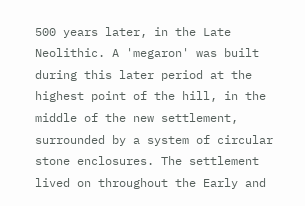500 years later, in the Late Neolithic. A 'megaron' was built during this later period at the highest point of the hill, in the middle of the new settlement, surrounded by a system of circular stone enclosures. The settlement lived on throughout the Early and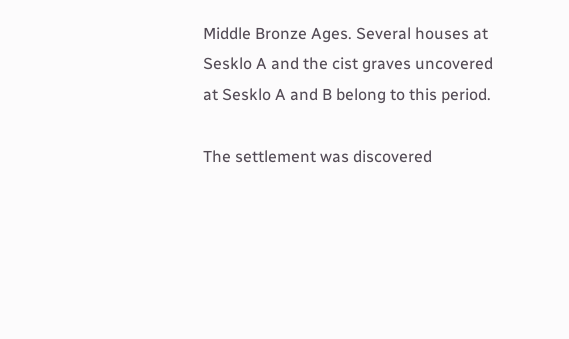Middle Bronze Ages. Several houses at Sesklo A and the cist graves uncovered at Sesklo A and B belong to this period.

The settlement was discovered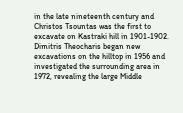in the late nineteenth century and Christos Tsountas was the first to excavate on Kastraki hill in 1901-1902. Dimitris Theocharis began new excavations on the hilltop in 1956 and investigated the surrounding area in 1972, revealing the large Middle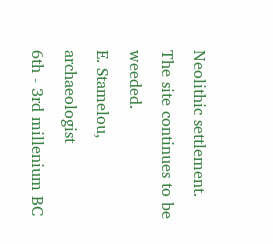Neolithic settlement. The site continues to be weeded.
E. Stamelou, archaeologist
6th - 3rd millenium BC